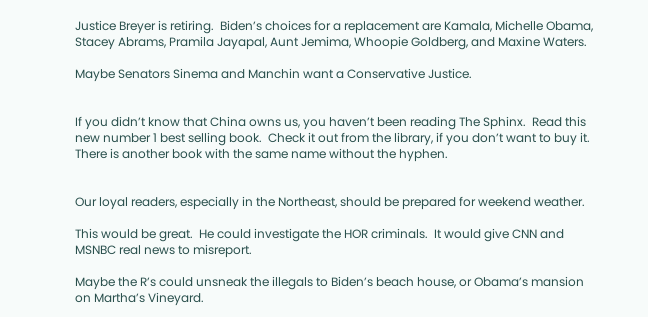Justice Breyer is retiring.  Biden’s choices for a replacement are Kamala, Michelle Obama, Stacey Abrams, Pramila Jayapal, Aunt Jemima, Whoopie Goldberg, and Maxine Waters.

Maybe Senators Sinema and Manchin want a Conservative Justice.


If you didn’t know that China owns us, you haven’t been reading The Sphinx.  Read this new number 1 best selling book.  Check it out from the library, if you don’t want to buy it.  There is another book with the same name without the hyphen.


Our loyal readers, especially in the Northeast, should be prepared for weekend weather.

This would be great.  He could investigate the HOR criminals.  It would give CNN and MSNBC real news to misreport.

Maybe the R’s could unsneak the illegals to Biden’s beach house, or Obama’s mansion on Martha’s Vineyard.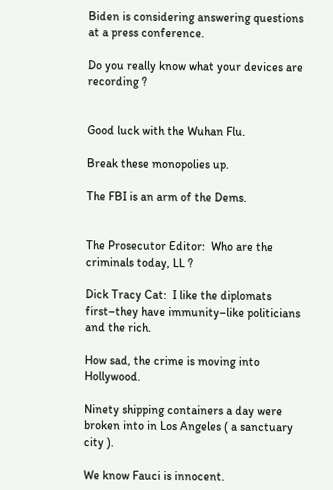Biden is considering answering questions at a press conference.

Do you really know what your devices are recording ?


Good luck with the Wuhan Flu.

Break these monopolies up.

The FBI is an arm of the Dems.


The Prosecutor Editor:  Who are the criminals today, LL ?

Dick Tracy Cat:  I like the diplomats first–they have immunity–like politicians and the rich.

How sad, the crime is moving into Hollywood.

Ninety shipping containers a day were broken into in Los Angeles ( a sanctuary city ).

We know Fauci is innocent.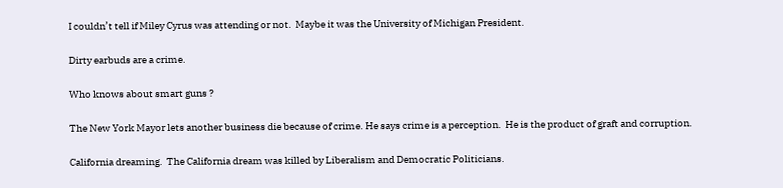I couldn’t tell if Miley Cyrus was attending or not.  Maybe it was the University of Michigan President.

Dirty earbuds are a crime.

Who knows about smart guns ?

The New York Mayor lets another business die because of crime. He says crime is a perception.  He is the product of graft and corruption.

California dreaming.  The California dream was killed by Liberalism and Democratic Politicians.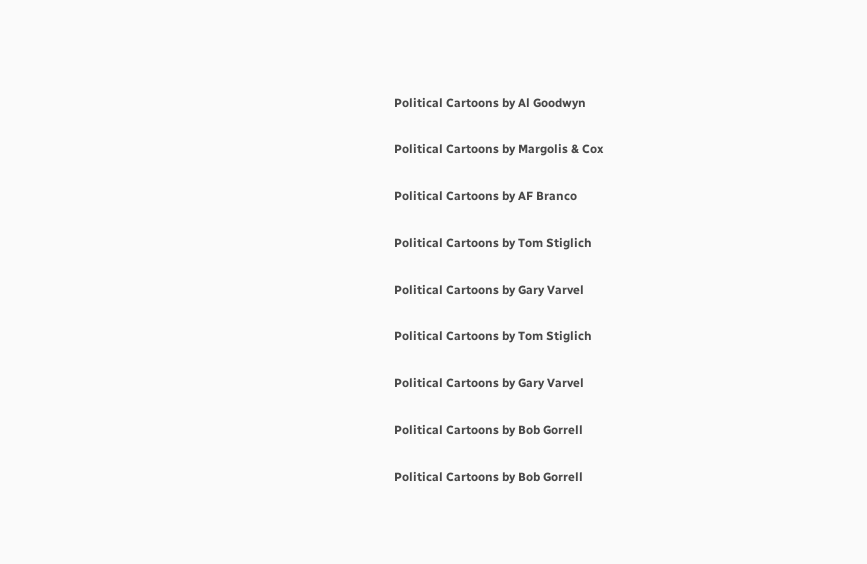Political Cartoons by Al Goodwyn

Political Cartoons by Margolis & Cox

Political Cartoons by AF Branco

Political Cartoons by Tom Stiglich

Political Cartoons by Gary Varvel

Political Cartoons by Tom Stiglich

Political Cartoons by Gary Varvel

Political Cartoons by Bob Gorrell

Political Cartoons by Bob Gorrell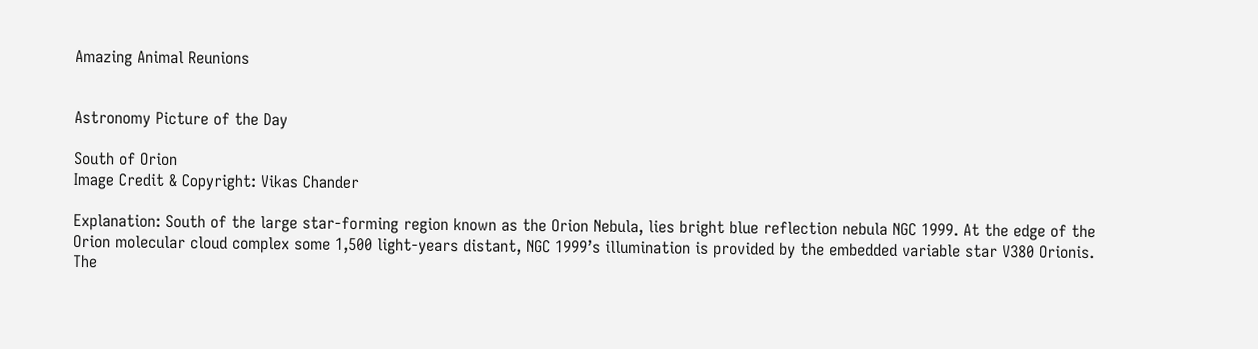Amazing Animal Reunions


Astronomy Picture of the Day

South of Orion
Image Credit & Copyright: Vikas Chander

Explanation: South of the large star-forming region known as the Orion Nebula, lies bright blue reflection nebula NGC 1999. At the edge of the Orion molecular cloud complex some 1,500 light-years distant, NGC 1999’s illumination is provided by the embedded variable star V380 Orionis. The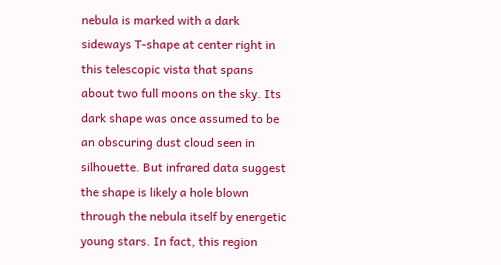nebula is marked with a dark sideways T-shape at center right in this telescopic vista that spans about two full moons on the sky. Its dark shape was once assumed to be an obscuring dust cloud seen in silhouette. But infrared data suggest the shape is likely a hole blown through the nebula itself by energetic young stars. In fact, this region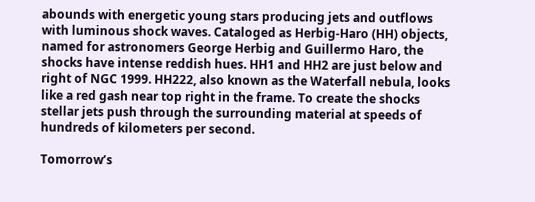abounds with energetic young stars producing jets and outflows with luminous shock waves. Cataloged as Herbig-Haro (HH) objects, named for astronomers George Herbig and Guillermo Haro, the shocks have intense reddish hues. HH1 and HH2 are just below and right of NGC 1999. HH222, also known as the Waterfall nebula, looks like a red gash near top right in the frame. To create the shocks stellar jets push through the surrounding material at speeds of hundreds of kilometers per second.

Tomorrow’s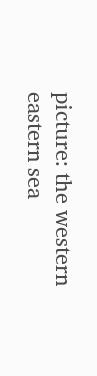picture: the western eastern sea